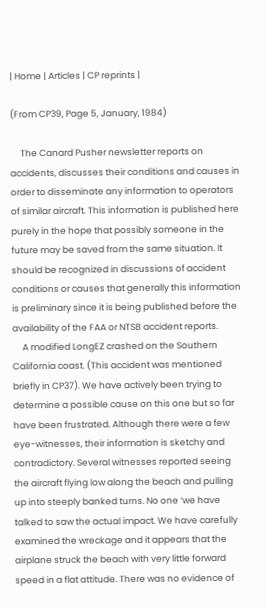| Home | Articles | CP reprints |

(From CP39, Page 5, January, 1984)

     The Canard Pusher newsletter reports on accidents, discusses their conditions and causes in order to disseminate any information to operators of similar aircraft. This information is published here purely in the hope that possibly someone in the future may be saved from the same situation. It should be recognized in discussions of accident conditions or causes that generally this information is preliminary since it is being published before the availability of the FAA or NTSB accident reports.
     A modified LongEZ crashed on the Southern California coast. (This accident was mentioned briefly in CP37). We have actively been trying to determine a possible cause on this one but so far have been frustrated. Although there were a few eye-witnesses, their information is sketchy and contradictory. Several witnesses reported seeing the aircraft flying low along the beach and pulling up into steeply banked turns. No one ‘we have talked to saw the actual impact. We have carefully examined the wreckage and it appears that the airplane struck the beach with very little forward speed in a flat attitude. There was no evidence of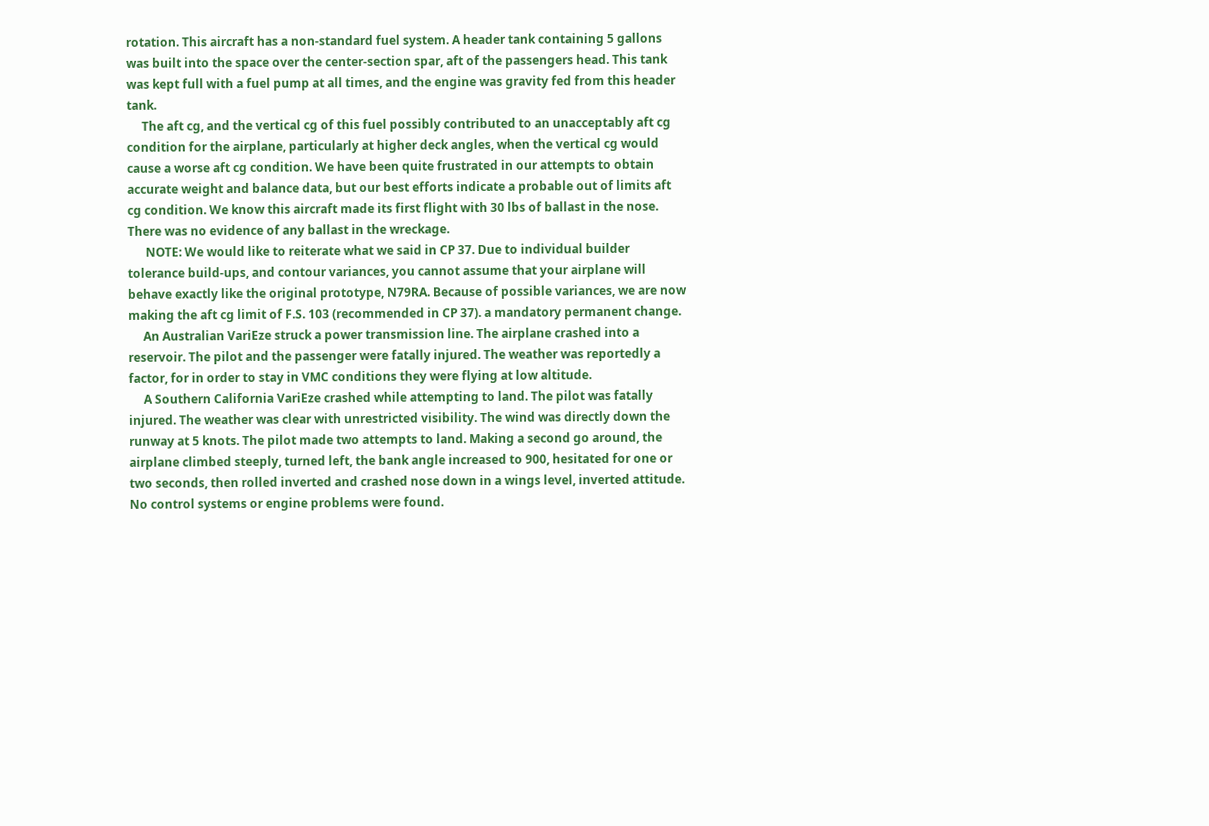rotation. This aircraft has a non-standard fuel system. A header tank containing 5 gallons was built into the space over the center-section spar, aft of the passengers head. This tank was kept full with a fuel pump at all times, and the engine was gravity fed from this header tank.
     The aft cg, and the vertical cg of this fuel possibly contributed to an unacceptably aft cg condition for the airplane, particularly at higher deck angles, when the vertical cg would cause a worse aft cg condition. We have been quite frustrated in our attempts to obtain accurate weight and balance data, but our best efforts indicate a probable out of limits aft cg condition. We know this aircraft made its first flight with 30 lbs of ballast in the nose. There was no evidence of any ballast in the wreckage.
      NOTE: We would like to reiterate what we said in CP 37. Due to individual builder tolerance build-ups, and contour variances, you cannot assume that your airplane will behave exactly like the original prototype, N79RA. Because of possible variances, we are now making the aft cg limit of F.S. 103 (recommended in CP 37). a mandatory permanent change.
     An Australian VariEze struck a power transmission line. The airplane crashed into a reservoir. The pilot and the passenger were fatally injured. The weather was reportedly a factor, for in order to stay in VMC conditions they were flying at low altitude.
     A Southern California VariEze crashed while attempting to land. The pilot was fatally injured. The weather was clear with unrestricted visibility. The wind was directly down the runway at 5 knots. The pilot made two attempts to land. Making a second go around, the airplane climbed steeply, turned left, the bank angle increased to 900, hesitated for one or two seconds, then rolled inverted and crashed nose down in a wings level, inverted attitude. No control systems or engine problems were found.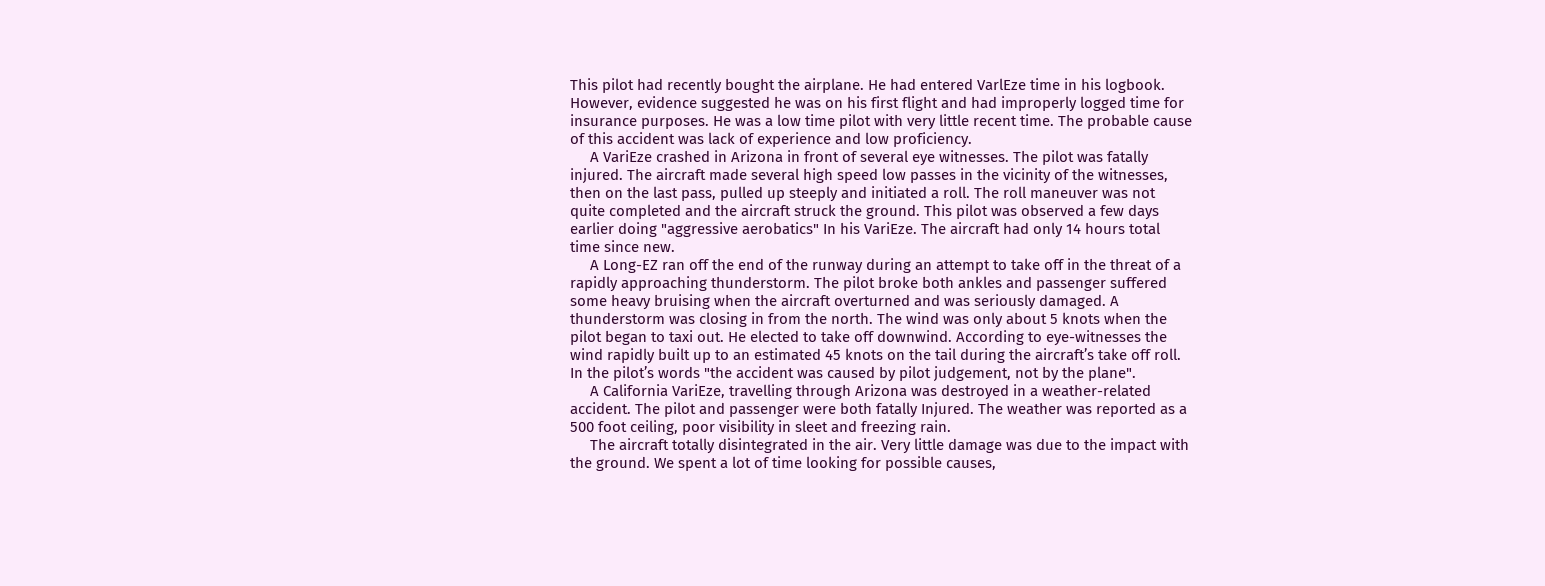This pilot had recently bought the airplane. He had entered VarlEze time in his logbook. However, evidence suggested he was on his first flight and had improperly logged time for insurance purposes. He was a low time pilot with very little recent time. The probable cause of this accident was lack of experience and low proficiency.
     A VariEze crashed in Arizona in front of several eye witnesses. The pilot was fatally injured. The aircraft made several high speed low passes in the vicinity of the witnesses, then on the last pass, pulled up steeply and initiated a roll. The roll maneuver was not quite completed and the aircraft struck the ground. This pilot was observed a few days earlier doing "aggressive aerobatics" In his VariEze. The aircraft had only 14 hours total time since new.
     A Long-EZ ran off the end of the runway during an attempt to take off in the threat of a rapidly approaching thunderstorm. The pilot broke both ankles and passenger suffered some heavy bruising when the aircraft overturned and was seriously damaged. A thunderstorm was closing in from the north. The wind was only about 5 knots when the pilot began to taxi out. He elected to take off downwind. According to eye-witnesses the wind rapidly built up to an estimated 45 knots on the tail during the aircraft’s take off roll. In the pilot’s words "the accident was caused by pilot judgement, not by the plane".
     A California VariEze, travelling through Arizona was destroyed in a weather-related accident. The pilot and passenger were both fatally Injured. The weather was reported as a 500 foot ceiling, poor visibility in sleet and freezing rain.
     The aircraft totally disintegrated in the air. Very little damage was due to the impact with the ground. We spent a lot of time looking for possible causes,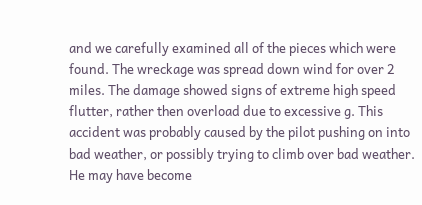and we carefully examined all of the pieces which were found. The wreckage was spread down wind for over 2 miles. The damage showed signs of extreme high speed flutter, rather then overload due to excessive g. This accident was probably caused by the pilot pushing on into bad weather, or possibly trying to climb over bad weather. He may have become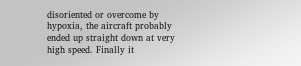disoriented or overcome by hypoxia, the aircraft probably ended up straight down at very high speed. Finally it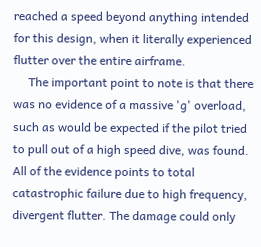reached a speed beyond anything intended for this design, when it literally experienced flutter over the entire airframe.
     The important point to note is that there was no evidence of a massive 'g' overload, such as would be expected if the pilot tried to pull out of a high speed dive, was found. All of the evidence points to total catastrophic failure due to high frequency, divergent flutter. The damage could only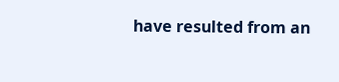have resulted from an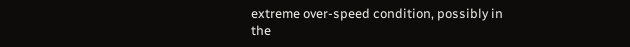extreme over-speed condition, possibly in the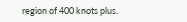region of 400 knots plus.